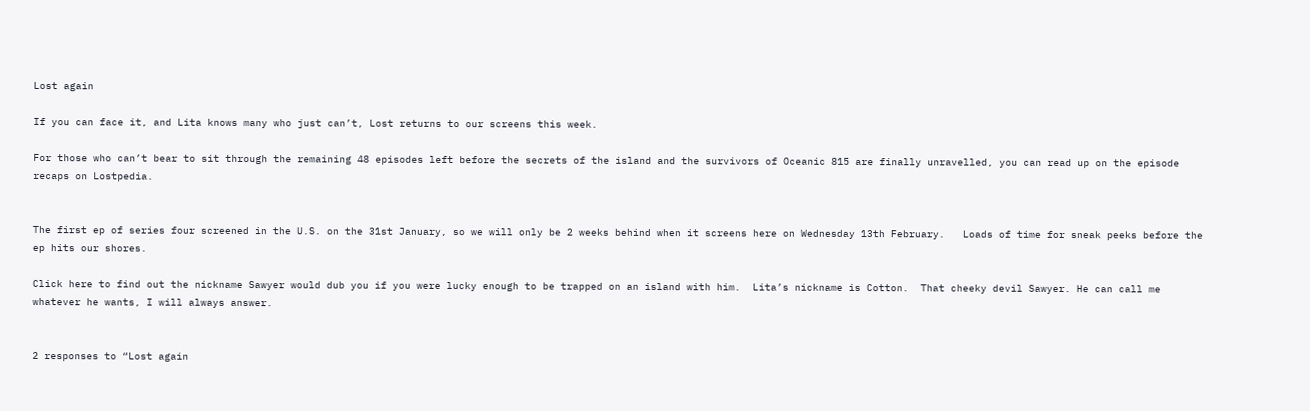Lost again

If you can face it, and Lita knows many who just can’t, Lost returns to our screens this week.

For those who can’t bear to sit through the remaining 48 episodes left before the secrets of the island and the survivors of Oceanic 815 are finally unravelled, you can read up on the episode recaps on Lostpedia.


The first ep of series four screened in the U.S. on the 31st January, so we will only be 2 weeks behind when it screens here on Wednesday 13th February.   Loads of time for sneak peeks before the ep hits our shores.

Click here to find out the nickname Sawyer would dub you if you were lucky enough to be trapped on an island with him.  Lita’s nickname is Cotton.  That cheeky devil Sawyer. He can call me whatever he wants, I will always answer.


2 responses to “Lost again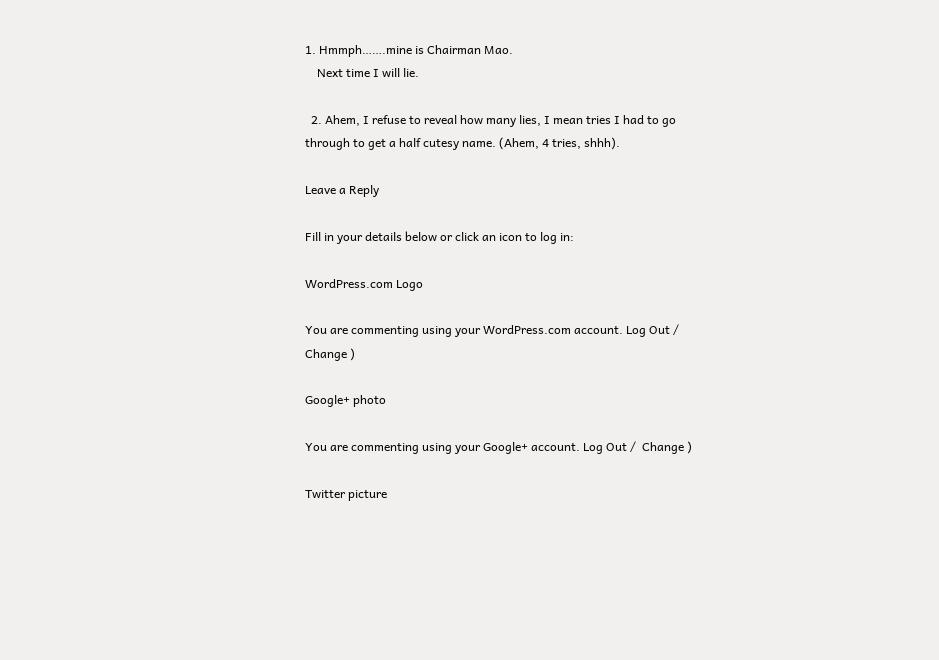1. Hmmph…….mine is Chairman Mao.
    Next time I will lie.

  2. Ahem, I refuse to reveal how many lies, I mean tries I had to go through to get a half cutesy name. (Ahem, 4 tries, shhh).

Leave a Reply

Fill in your details below or click an icon to log in:

WordPress.com Logo

You are commenting using your WordPress.com account. Log Out /  Change )

Google+ photo

You are commenting using your Google+ account. Log Out /  Change )

Twitter picture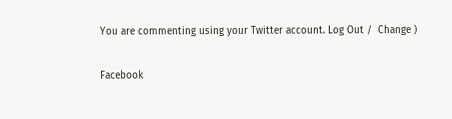You are commenting using your Twitter account. Log Out /  Change )

Facebook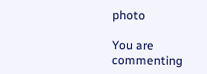photo

You are commenting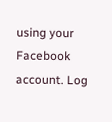using your Facebook account. Log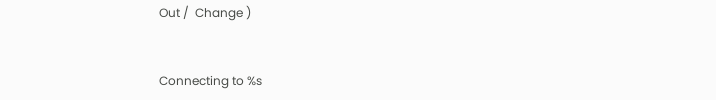Out /  Change )


Connecting to %s